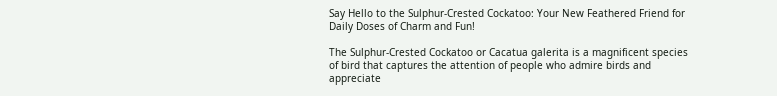Say Hello to the Sulphur-Crested Cockatoo: Your New Feathered Friend for Daily Doses of Charm and Fun!

The Sulphur-Crested Cockatoo or Cacatua galerita is a magnificent species of bird that captures the attention of people who admire birds and appreciate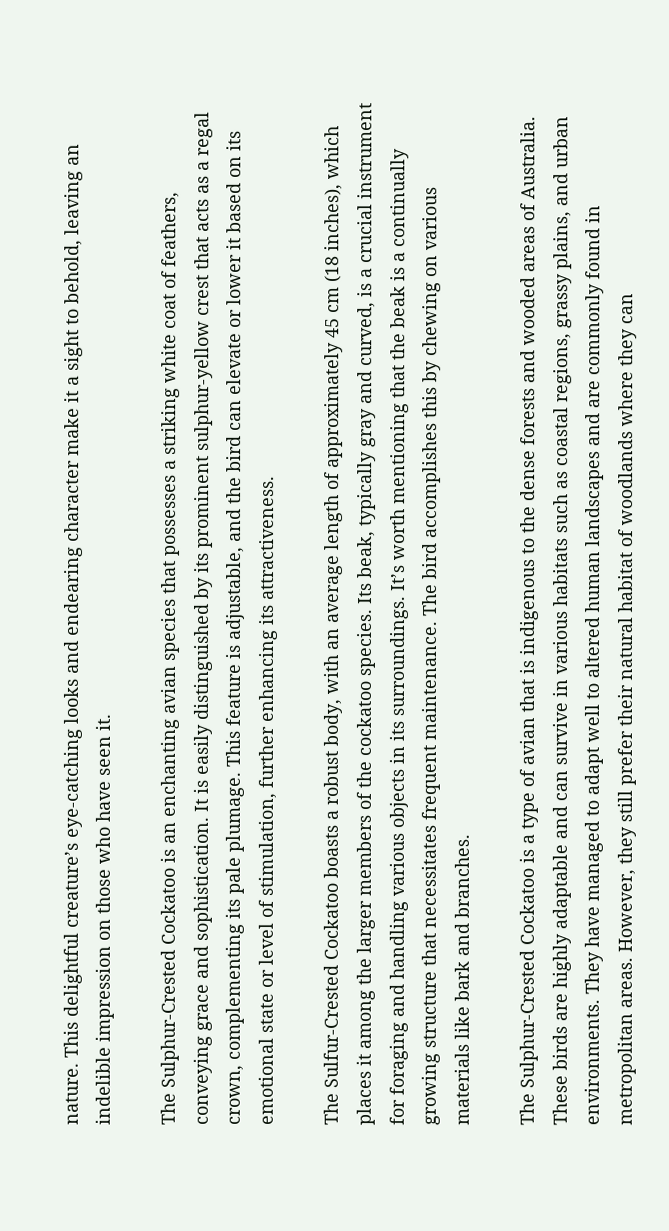nature. This delightful creature’s eye-catching looks and endearing character make it a sight to behold, leaving an indelible impression on those who have seen it.

The Sulphur-Crested Cockatoo is an enchanting avian species that possesses a striking white coat of feathers, conveying grace and sophistication. It is easily distinguished by its prominent sulphur-yellow crest that acts as a regal crown, complementing its pale plumage. This feature is adjustable, and the bird can elevate or lower it based on its emotional state or level of stimulation, further enhancing its attractiveness.

The Sulfur-Crested Cockatoo boasts a robust body, with an average length of approximately 45 cm (18 inches), which places it among the larger members of the cockatoo species. Its beak, typically gray and curved, is a crucial instrument for foraging and handling various objects in its surroundings. It’s worth mentioning that the beak is a continually growing structure that necessitates frequent maintenance. The bird accomplishes this by chewing on various materials like bark and branches.

The Sulphur-Crested Cockatoo is a type of avian that is indigenous to the dense forests and wooded areas of Australia. These birds are highly adaptable and can survive in various habitats such as coastal regions, grassy plains, and urban environments. They have managed to adapt well to altered human landscapes and are commonly found in metropolitan areas. However, they still prefer their natural habitat of woodlands where they can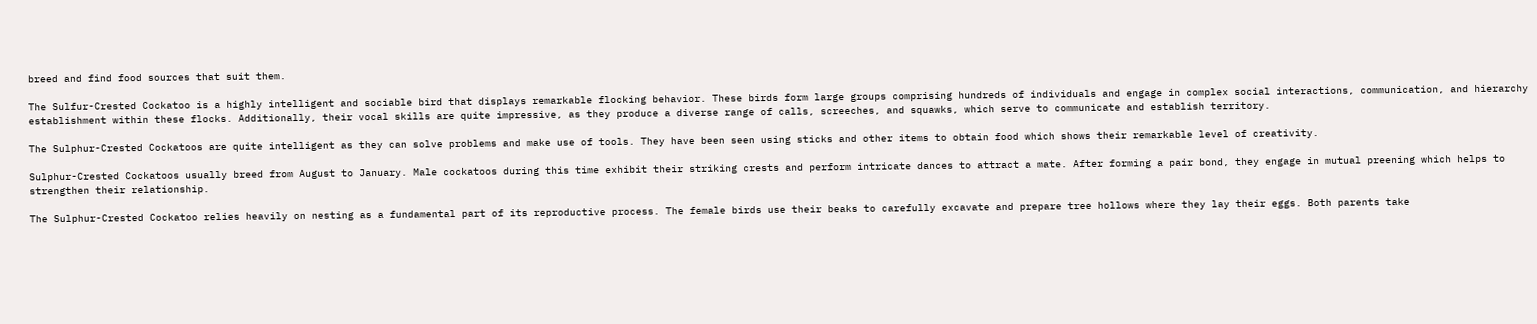breed and find food sources that suit them.

The Sulfur-Crested Cockatoo is a highly intelligent and sociable bird that displays remarkable flocking behavior. These birds form large groups comprising hundreds of individuals and engage in complex social interactions, communication, and hierarchy establishment within these flocks. Additionally, their vocal skills are quite impressive, as they produce a diverse range of calls, screeches, and squawks, which serve to communicate and establish territory.

The Sulphur-Crested Cockatoos are quite intelligent as they can solve problems and make use of tools. They have been seen using sticks and other items to obtain food which shows their remarkable level of creativity.

Sulphur-Crested Cockatoos usually breed from August to January. Male cockatoos during this time exhibit their striking crests and perform intricate dances to attract a mate. After forming a pair bond, they engage in mutual preening which helps to strengthen their relationship.

The Sulphur-Crested Cockatoo relies heavily on nesting as a fundamental part of its reproductive process. The female birds use their beaks to carefully excavate and prepare tree hollows where they lay their eggs. Both parents take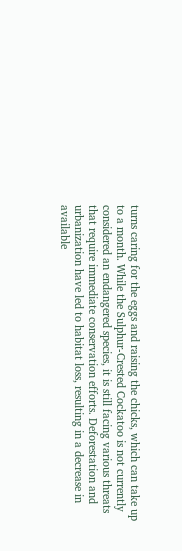turns caring for the eggs and raising the chicks, which can take up to a month. While the Sulphur-Crested Cockatoo is not currently considered an endangered species, it is still facing various threats that require immediate conservation efforts. Deforestation and urbanization have led to habitat loss, resulting in a decrease in available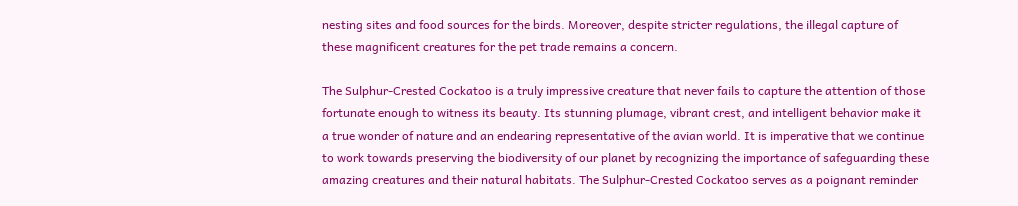nesting sites and food sources for the birds. Moreover, despite stricter regulations, the illegal capture of these magnificent creatures for the pet trade remains a concern.

The Sulphur-Crested Cockatoo is a truly impressive creature that never fails to capture the attention of those fortunate enough to witness its beauty. Its stunning plumage, vibrant crest, and intelligent behavior make it a true wonder of nature and an endearing representative of the avian world. It is imperative that we continue to work towards preserving the biodiversity of our planet by recognizing the importance of safeguarding these amazing creatures and their natural habitats. The Sulphur-Crested Cockatoo serves as a poignant reminder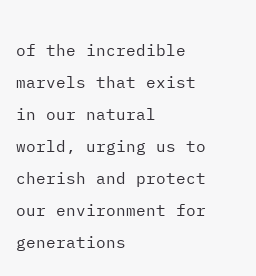of the incredible marvels that exist in our natural world, urging us to cherish and protect our environment for generations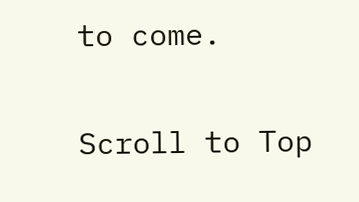to come.

Scroll to Top